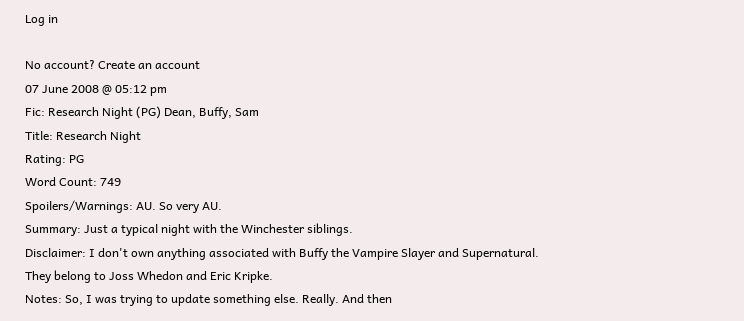Log in

No account? Create an account
07 June 2008 @ 05:12 pm
Fic: Research Night (PG) Dean, Buffy, Sam
Title: Research Night
Rating: PG
Word Count: 749
Spoilers/Warnings: AU. So very AU.
Summary: Just a typical night with the Winchester siblings.
Disclaimer: I don't own anything associated with Buffy the Vampire Slayer and Supernatural. They belong to Joss Whedon and Eric Kripke.
Notes: So, I was trying to update something else. Really. And then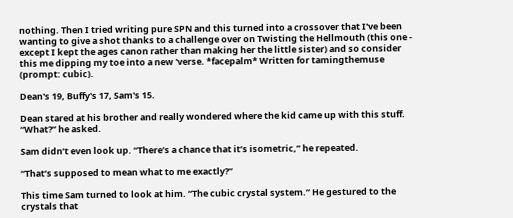nothing. Then I tried writing pure SPN and this turned into a crossover that I've been wanting to give a shot thanks to a challenge over on Twisting the Hellmouth (this one - except I kept the ages canon rather than making her the little sister) and so consider this me dipping my toe into a new 'verse. *facepalm* Written for tamingthemuse (prompt: cubic).

Dean's 19, Buffy's 17, Sam's 15.

Dean stared at his brother and really wondered where the kid came up with this stuff. “What?” he asked.

Sam didn’t even look up. “There’s a chance that it’s isometric,” he repeated.

“That’s supposed to mean what to me exactly?”

This time Sam turned to look at him. “The cubic crystal system.” He gestured to the crystals that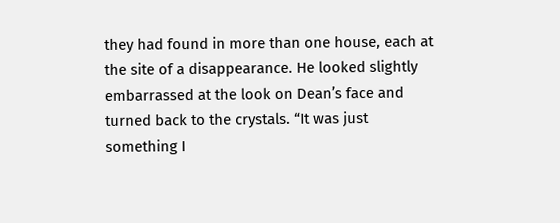they had found in more than one house, each at the site of a disappearance. He looked slightly embarrassed at the look on Dean’s face and turned back to the crystals. “It was just something I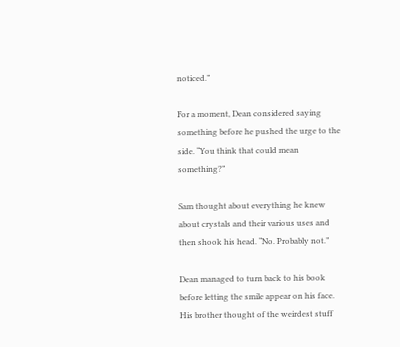noticed.”

For a moment, Dean considered saying something before he pushed the urge to the side. “You think that could mean something?”

Sam thought about everything he knew about crystals and their various uses and then shook his head. “No. Probably not.”

Dean managed to turn back to his book before letting the smile appear on his face. His brother thought of the weirdest stuff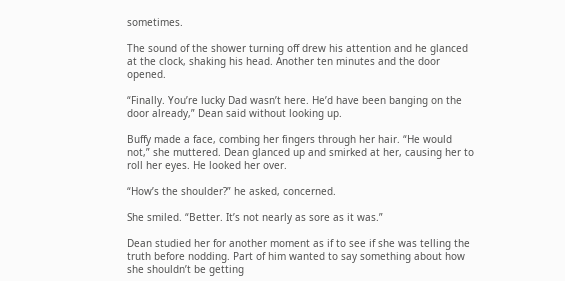sometimes.

The sound of the shower turning off drew his attention and he glanced at the clock, shaking his head. Another ten minutes and the door opened.

“Finally. You’re lucky Dad wasn’t here. He’d have been banging on the door already,” Dean said without looking up.

Buffy made a face, combing her fingers through her hair. “He would not,” she muttered. Dean glanced up and smirked at her, causing her to roll her eyes. He looked her over.

“How’s the shoulder?” he asked, concerned.

She smiled. “Better. It’s not nearly as sore as it was.”

Dean studied her for another moment as if to see if she was telling the truth before nodding. Part of him wanted to say something about how she shouldn’t be getting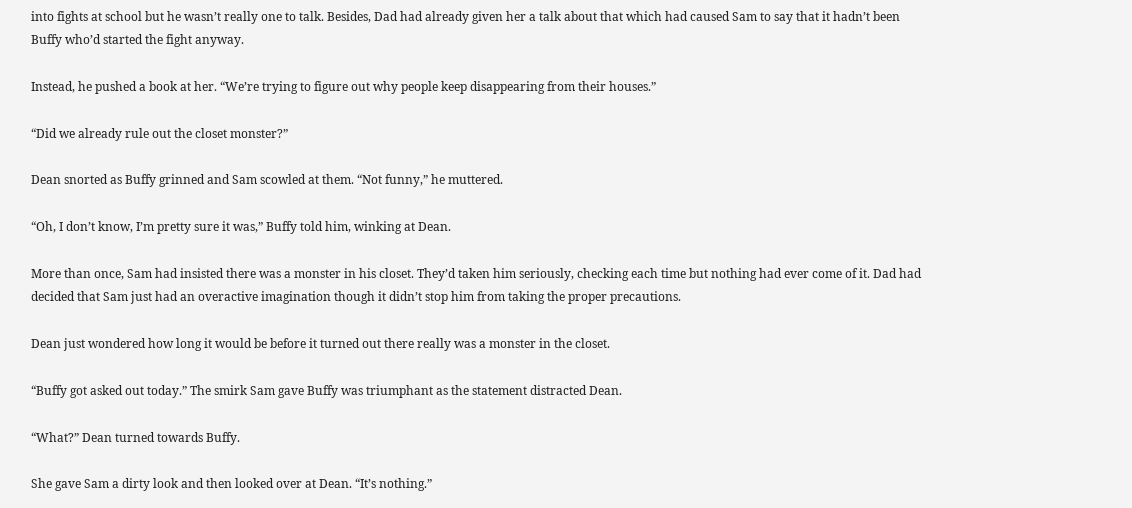into fights at school but he wasn’t really one to talk. Besides, Dad had already given her a talk about that which had caused Sam to say that it hadn’t been Buffy who’d started the fight anyway.

Instead, he pushed a book at her. “We’re trying to figure out why people keep disappearing from their houses.”

“Did we already rule out the closet monster?”

Dean snorted as Buffy grinned and Sam scowled at them. “Not funny,” he muttered.

“Oh, I don’t know, I’m pretty sure it was,” Buffy told him, winking at Dean.

More than once, Sam had insisted there was a monster in his closet. They’d taken him seriously, checking each time but nothing had ever come of it. Dad had decided that Sam just had an overactive imagination though it didn’t stop him from taking the proper precautions.

Dean just wondered how long it would be before it turned out there really was a monster in the closet.

“Buffy got asked out today.” The smirk Sam gave Buffy was triumphant as the statement distracted Dean.

“What?” Dean turned towards Buffy.

She gave Sam a dirty look and then looked over at Dean. “It’s nothing.”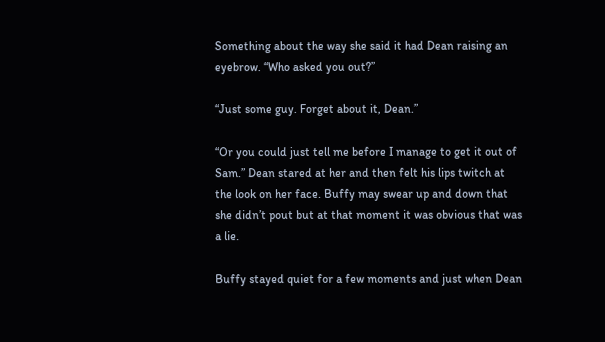Something about the way she said it had Dean raising an eyebrow. “Who asked you out?”

“Just some guy. Forget about it, Dean.”

“Or you could just tell me before I manage to get it out of Sam.” Dean stared at her and then felt his lips twitch at the look on her face. Buffy may swear up and down that she didn’t pout but at that moment it was obvious that was a lie.

Buffy stayed quiet for a few moments and just when Dean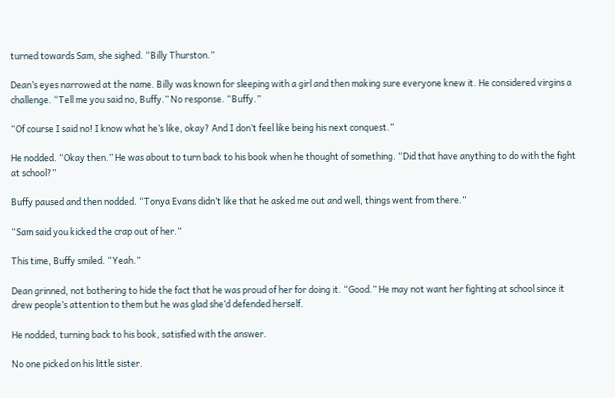turned towards Sam, she sighed. “Billy Thurston.”

Dean’s eyes narrowed at the name. Billy was known for sleeping with a girl and then making sure everyone knew it. He considered virgins a challenge. “Tell me you said no, Buffy.” No response. “Buffy.”

“Of course I said no! I know what he’s like, okay? And I don’t feel like being his next conquest.”

He nodded. “Okay then.” He was about to turn back to his book when he thought of something. “Did that have anything to do with the fight at school?”

Buffy paused and then nodded. “Tonya Evans didn’t like that he asked me out and well, things went from there.”

“Sam said you kicked the crap out of her.”

This time, Buffy smiled. “Yeah.”

Dean grinned, not bothering to hide the fact that he was proud of her for doing it. “Good.” He may not want her fighting at school since it drew people’s attention to them but he was glad she’d defended herself.

He nodded, turning back to his book, satisfied with the answer.

No one picked on his little sister.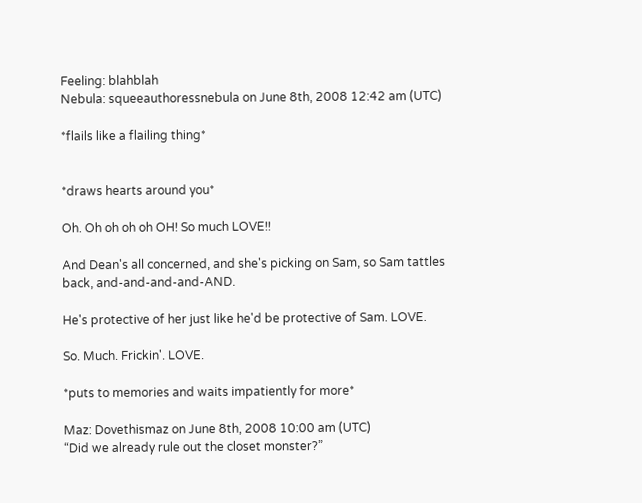Feeling: blahblah
Nebula: squeeauthoressnebula on June 8th, 2008 12:42 am (UTC)

*flails like a flailing thing*


*draws hearts around you*

Oh. Oh oh oh oh OH! So much LOVE!!

And Dean's all concerned, and she's picking on Sam, so Sam tattles back, and-and-and-and-AND.

He's protective of her just like he'd be protective of Sam. LOVE.

So. Much. Frickin'. LOVE.

*puts to memories and waits impatiently for more*

Maz: Dovethismaz on June 8th, 2008 10:00 am (UTC)
“Did we already rule out the closet monster?”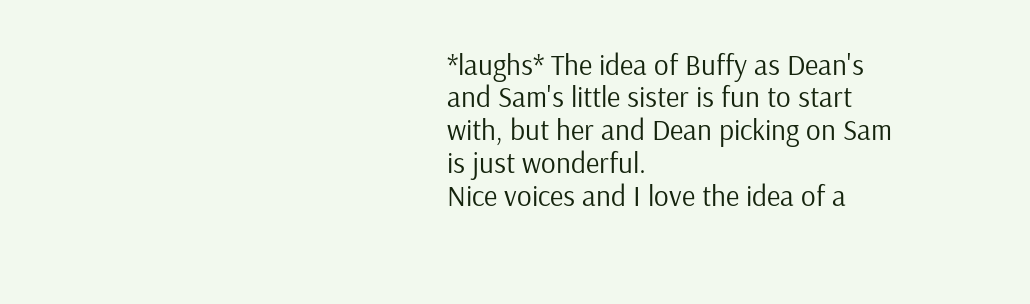*laughs* The idea of Buffy as Dean's and Sam's little sister is fun to start with, but her and Dean picking on Sam is just wonderful.
Nice voices and I love the idea of a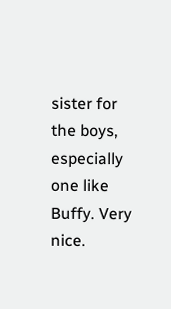sister for the boys, especially one like Buffy. Very nice.